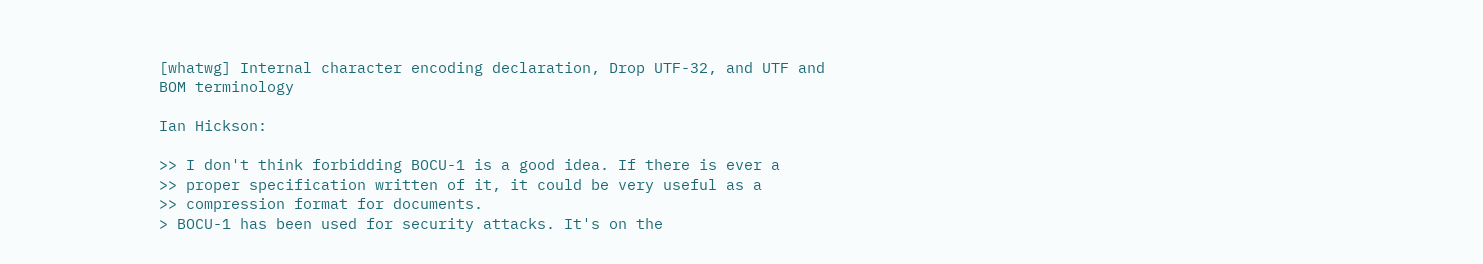[whatwg] Internal character encoding declaration, Drop UTF-32, and UTF and BOM terminology

Ian Hickson:

>> I don't think forbidding BOCU-1 is a good idea. If there is ever a
>> proper specification written of it, it could be very useful as a
>> compression format for documents.
> BOCU-1 has been used for security attacks. It's on the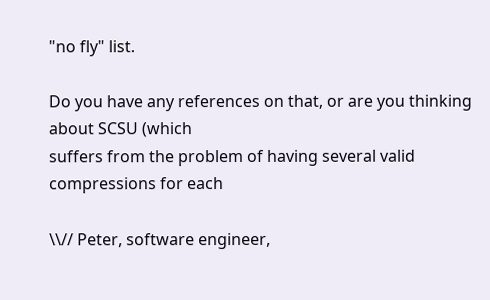"no fly" list.

Do you have any references on that, or are you thinking about SCSU (which
suffers from the problem of having several valid compressions for each

\\// Peter, software engineer,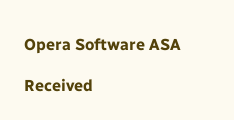Opera Software ASA

Received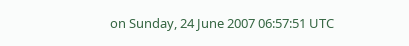on Sunday, 24 June 2007 06:57:51 UTC